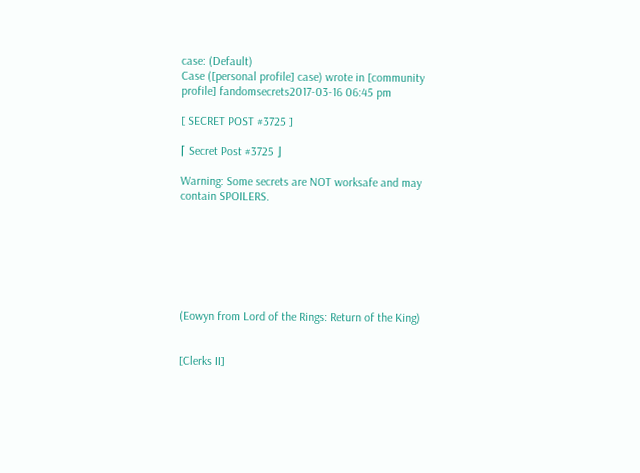case: (Default)
Case ([personal profile] case) wrote in [community profile] fandomsecrets2017-03-16 06:45 pm

[ SECRET POST #3725 ]

⌈ Secret Post #3725 ⌋

Warning: Some secrets are NOT worksafe and may contain SPOILERS.







(Eowyn from Lord of the Rings: Return of the King)


[Clerks II]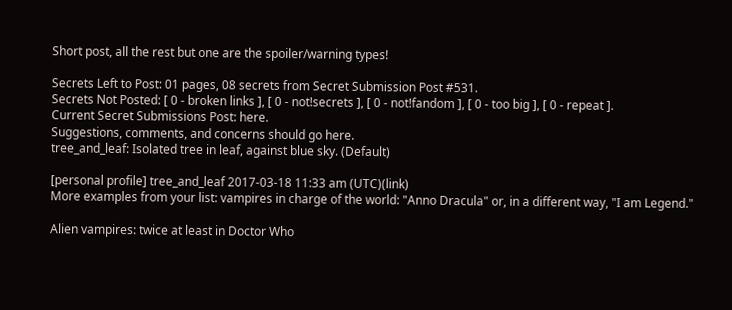Short post, all the rest but one are the spoiler/warning types!

Secrets Left to Post: 01 pages, 08 secrets from Secret Submission Post #531.
Secrets Not Posted: [ 0 - broken links ], [ 0 - not!secrets ], [ 0 - not!fandom ], [ 0 - too big ], [ 0 - repeat ].
Current Secret Submissions Post: here.
Suggestions, comments, and concerns should go here.
tree_and_leaf: Isolated tree in leaf, against blue sky. (Default)

[personal profile] tree_and_leaf 2017-03-18 11:33 am (UTC)(link)
More examples from your list: vampires in charge of the world: "Anno Dracula" or, in a different way, "I am Legend."

Alien vampires: twice at least in Doctor Who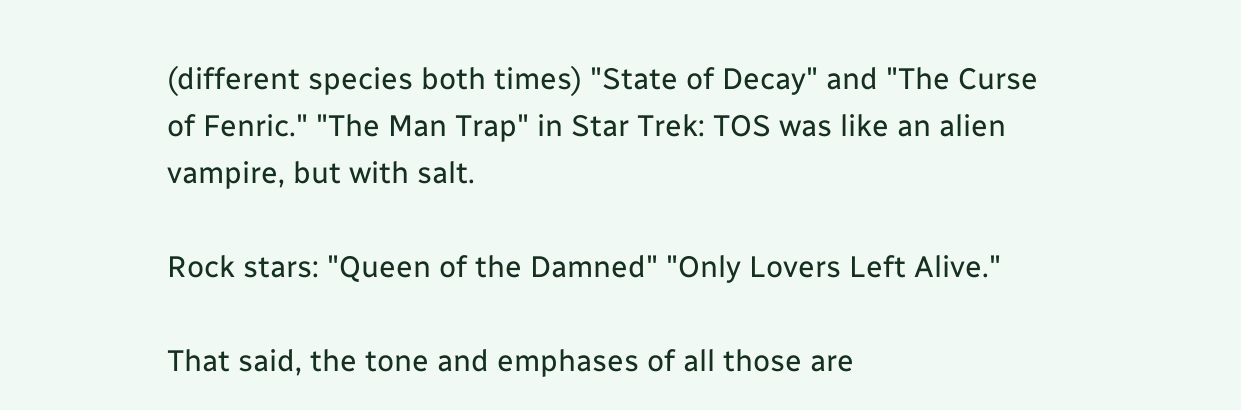(different species both times) "State of Decay" and "The Curse of Fenric." "The Man Trap" in Star Trek: TOS was like an alien vampire, but with salt.

Rock stars: "Queen of the Damned" "Only Lovers Left Alive."

That said, the tone and emphases of all those are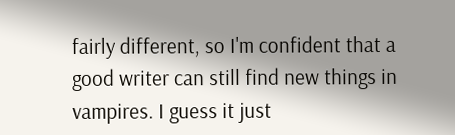fairly different, so I'm confident that a good writer can still find new things in vampires. I guess it just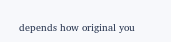depends how original you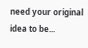need your original idea to be...